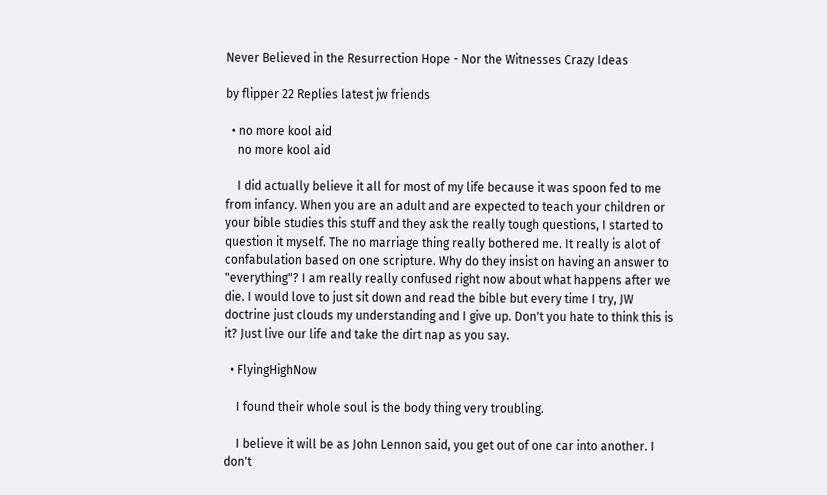Never Believed in the Resurrection Hope - Nor the Witnesses Crazy Ideas

by flipper 22 Replies latest jw friends

  • no more kool aid
    no more kool aid

    I did actually believe it all for most of my life because it was spoon fed to me from infancy. When you are an adult and are expected to teach your children or your bible studies this stuff and they ask the really tough questions, I started to question it myself. The no marriage thing really bothered me. It really is alot of confabulation based on one scripture. Why do they insist on having an answer to "everything"? I am really really confused right now about what happens after we die. I would love to just sit down and read the bible but every time I try, JW doctrine just clouds my understanding and I give up. Don't you hate to think this is it? Just live our life and take the dirt nap as you say.

  • FlyingHighNow

    I found their whole soul is the body thing very troubling.

    I believe it will be as John Lennon said, you get out of one car into another. I don't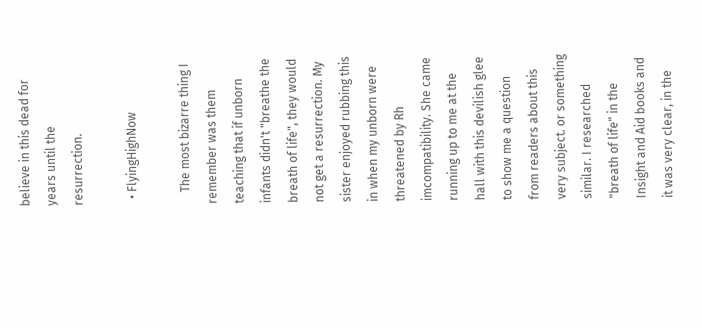believe in this dead for years until the resurrection.

  • FlyingHighNow

    The most bizarre thing I remember was them teaching that if unborn infants didn't "breathe the breath of life", they would not get a resurrection. My sister enjoyed rubbing this in when my unborn were threatened by Rh imcompatibility. She came running up to me at the hall with this devilish glee to show me a question from readers about this very subject. or something similar. I researched "breath of life" in the Insight and Aid books and it was very clear, in the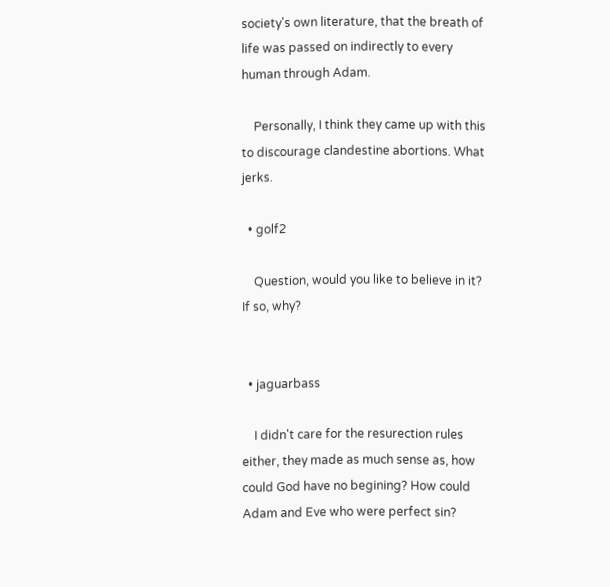society's own literature, that the breath of life was passed on indirectly to every human through Adam.

    Personally, I think they came up with this to discourage clandestine abortions. What jerks.

  • golf2

    Question, would you like to believe in it? If so, why?


  • jaguarbass

    I didn't care for the resurection rules either, they made as much sense as, how could God have no begining? How could Adam and Eve who were perfect sin?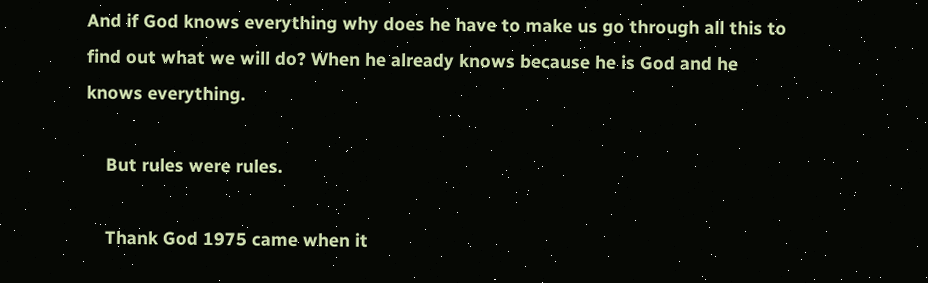And if God knows everything why does he have to make us go through all this to find out what we will do? When he already knows because he is God and he knows everything.

    But rules were rules.

    Thank God 1975 came when it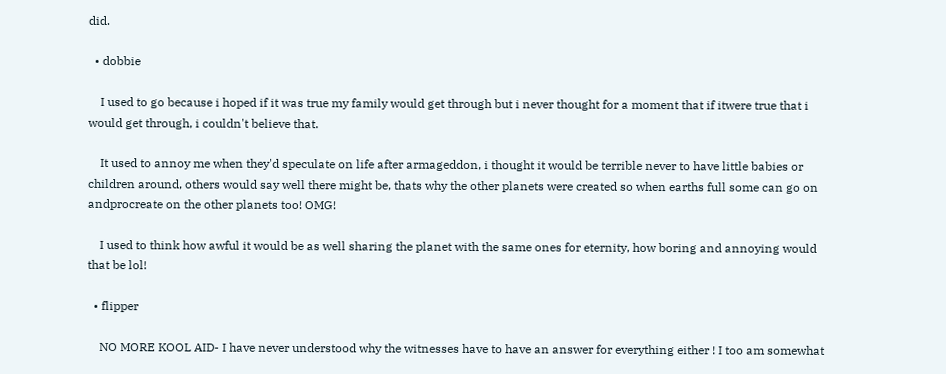did.

  • dobbie

    I used to go because i hoped if it was true my family would get through but i never thought for a moment that if itwere true that i would get through, i couldn't believe that.

    It used to annoy me when they'd speculate on life after armageddon, i thought it would be terrible never to have little babies or children around, others would say well there might be, thats why the other planets were created so when earths full some can go on andprocreate on the other planets too! OMG!

    I used to think how awful it would be as well sharing the planet with the same ones for eternity, how boring and annoying would that be lol!

  • flipper

    NO MORE KOOL AID- I have never understood why the witnesses have to have an answer for everything either ! I too am somewhat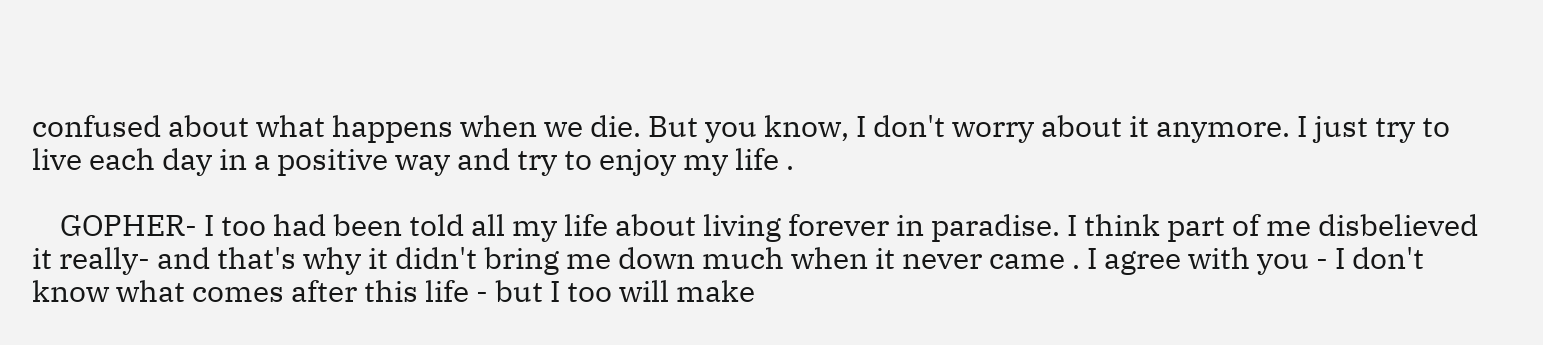confused about what happens when we die. But you know, I don't worry about it anymore. I just try to live each day in a positive way and try to enjoy my life .

    GOPHER- I too had been told all my life about living forever in paradise. I think part of me disbelieved it really- and that's why it didn't bring me down much when it never came . I agree with you - I don't know what comes after this life - but I too will make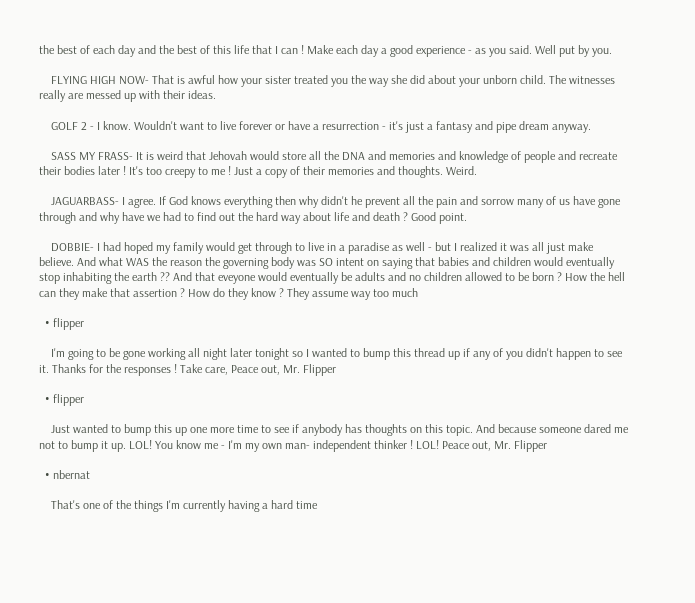the best of each day and the best of this life that I can ! Make each day a good experience - as you said. Well put by you.

    FLYING HIGH NOW- That is awful how your sister treated you the way she did about your unborn child. The witnesses really are messed up with their ideas.

    GOLF 2 - I know. Wouldn't want to live forever or have a resurrection - it's just a fantasy and pipe dream anyway.

    SASS MY FRASS- It is weird that Jehovah would store all the DNA and memories and knowledge of people and recreate their bodies later ! It's too creepy to me ! Just a copy of their memories and thoughts. Weird.

    JAGUARBASS- I agree. If God knows everything then why didn't he prevent all the pain and sorrow many of us have gone through and why have we had to find out the hard way about life and death ? Good point.

    DOBBIE- I had hoped my family would get through to live in a paradise as well - but I realized it was all just make believe. And what WAS the reason the governing body was SO intent on saying that babies and children would eventually stop inhabiting the earth ?? And that eveyone would eventually be adults and no children allowed to be born ? How the hell can they make that assertion ? How do they know ? They assume way too much

  • flipper

    I'm going to be gone working all night later tonight so I wanted to bump this thread up if any of you didn't happen to see it. Thanks for the responses ! Take care, Peace out, Mr. Flipper

  • flipper

    Just wanted to bump this up one more time to see if anybody has thoughts on this topic. And because someone dared me not to bump it up. LOL! You know me - I'm my own man- independent thinker ! LOL! Peace out, Mr. Flipper

  • nbernat

    That's one of the things I'm currently having a hard time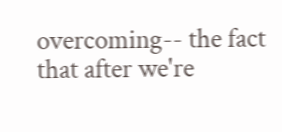overcoming-- the fact that after we're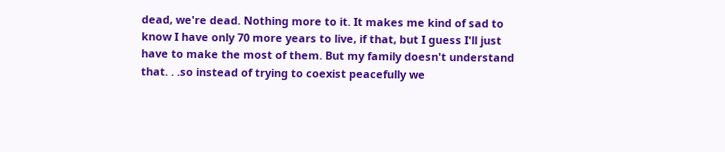dead, we're dead. Nothing more to it. It makes me kind of sad to know I have only 70 more years to live, if that, but I guess I'll just have to make the most of them. But my family doesn't understand that. . .so instead of trying to coexist peacefully we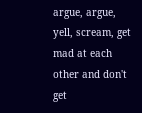argue, argue, yell, scream, get mad at each other and don't get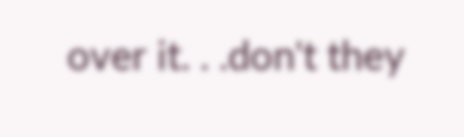over it. . .don't they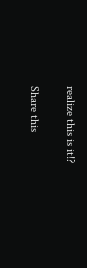realize this is it!?

Share this